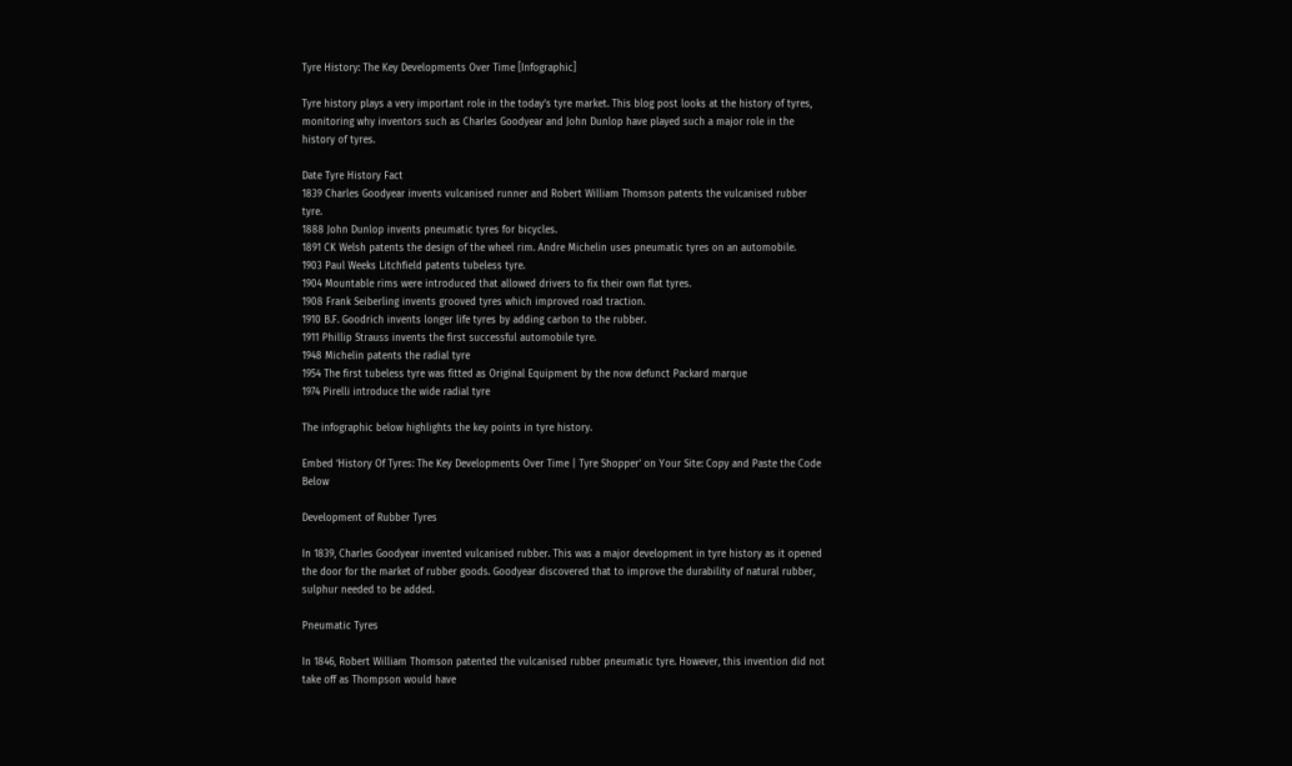Tyre History: The Key Developments Over Time [Infographic]

Tyre history plays a very important role in the today’s tyre market. This blog post looks at the history of tyres, monitoring why inventors such as Charles Goodyear and John Dunlop have played such a major role in the history of tyres.

Date Tyre History Fact
1839 Charles Goodyear invents vulcanised runner and Robert William Thomson patents the vulcanised rubber tyre.
1888 John Dunlop invents pneumatic tyres for bicycles.
1891 CK Welsh patents the design of the wheel rim. Andre Michelin uses pneumatic tyres on an automobile.
1903 Paul Weeks Litchfield patents tubeless tyre.
1904 Mountable rims were introduced that allowed drivers to fix their own flat tyres.
1908 Frank Seiberling invents grooved tyres which improved road traction.
1910 B.F. Goodrich invents longer life tyres by adding carbon to the rubber.
1911 Phillip Strauss invents the first successful automobile tyre.
1948 Michelin patents the radial tyre
1954 The first tubeless tyre was fitted as Original Equipment by the now defunct Packard marque
1974 Pirelli introduce the wide radial tyre

The infographic below highlights the key points in tyre history.

Embed ‘History Of Tyres: The Key Developments Over Time | Tyre Shopper’ on Your Site: Copy and Paste the Code Below

Development of Rubber Tyres

In 1839, Charles Goodyear invented vulcanised rubber. This was a major development in tyre history as it opened the door for the market of rubber goods. Goodyear discovered that to improve the durability of natural rubber, sulphur needed to be added.

Pneumatic Tyres

In 1846, Robert William Thomson patented the vulcanised rubber pneumatic tyre. However, this invention did not take off as Thompson would have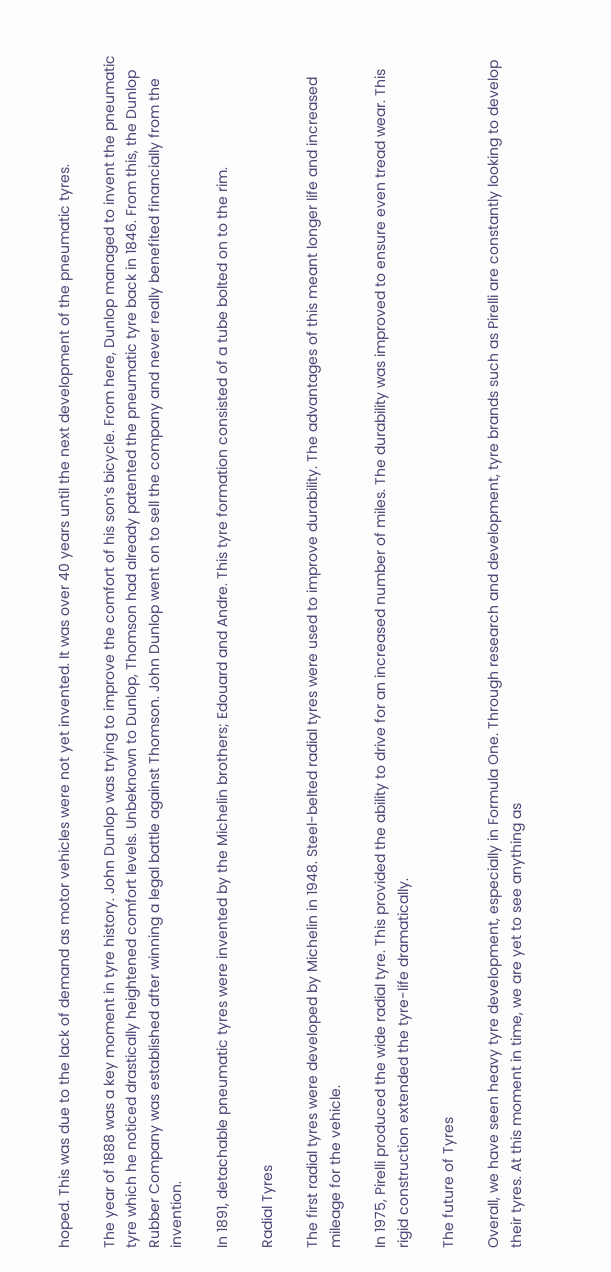hoped. This was due to the lack of demand as motor vehicles were not yet invented. It was over 40 years until the next development of the pneumatic tyres.

The year of 1888 was a key moment in tyre history. John Dunlop was trying to improve the comfort of his son’s bicycle. From here, Dunlop managed to invent the pneumatic tyre which he noticed drastically heightened comfort levels. Unbeknown to Dunlop, Thomson had already patented the pneumatic tyre back in 1846. From this, the Dunlop Rubber Company was established after winning a legal battle against Thomson. John Dunlop went on to sell the company and never really benefited financially from the invention.

In 1891, detachable pneumatic tyres were invented by the Michelin brothers; Edouard and Andre. This tyre formation consisted of a tube bolted on to the rim.

Radial Tyres

The first radial tyres were developed by Michelin in 1948. Steel-belted radial tyres were used to improve durability. The advantages of this meant longer life and increased mileage for the vehicle.

In 1975, Pirelli produced the wide radial tyre. This provided the ability to drive for an increased number of miles. The durability was improved to ensure even tread wear. This rigid construction extended the tyre-life dramatically.

The future of Tyres

Overall, we have seen heavy tyre development, especially in Formula One. Through research and development, tyre brands such as Pirelli are constantly looking to develop their tyres. At this moment in time, we are yet to see anything as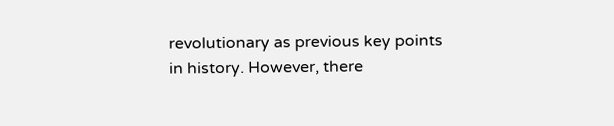revolutionary as previous key points in history. However, there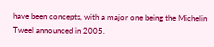have been concepts, with a major one being the Michelin Tweel announced in 2005.